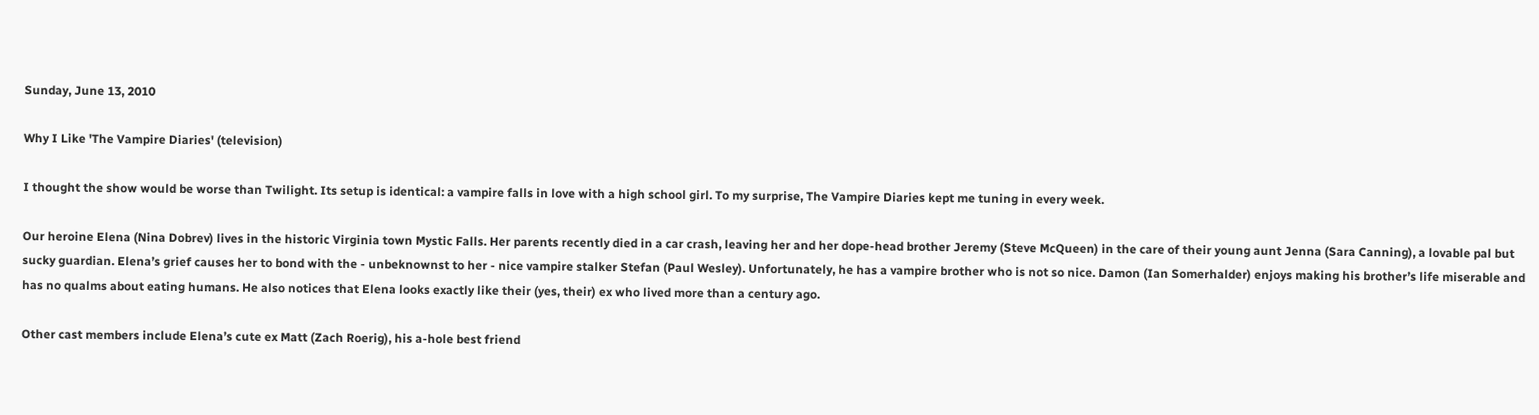Sunday, June 13, 2010

Why I Like 'The Vampire Diaries' (television)

I thought the show would be worse than Twilight. Its setup is identical: a vampire falls in love with a high school girl. To my surprise, The Vampire Diaries kept me tuning in every week.

Our heroine Elena (Nina Dobrev) lives in the historic Virginia town Mystic Falls. Her parents recently died in a car crash, leaving her and her dope-head brother Jeremy (Steve McQueen) in the care of their young aunt Jenna (Sara Canning), a lovable pal but sucky guardian. Elena’s grief causes her to bond with the - unbeknownst to her - nice vampire stalker Stefan (Paul Wesley). Unfortunately, he has a vampire brother who is not so nice. Damon (Ian Somerhalder) enjoys making his brother’s life miserable and has no qualms about eating humans. He also notices that Elena looks exactly like their (yes, their) ex who lived more than a century ago.

Other cast members include Elena’s cute ex Matt (Zach Roerig), his a-hole best friend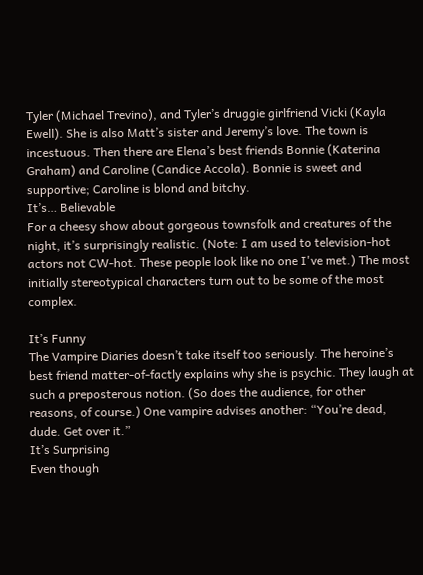Tyler (Michael Trevino), and Tyler’s druggie girlfriend Vicki (Kayla Ewell). She is also Matt’s sister and Jeremy’s love. The town is incestuous. Then there are Elena’s best friends Bonnie (Katerina Graham) and Caroline (Candice Accola). Bonnie is sweet and supportive; Caroline is blond and bitchy.
It’s… Believable
For a cheesy show about gorgeous townsfolk and creatures of the night, it’s surprisingly realistic. (Note: I am used to television-hot actors not CW-hot. These people look like no one I've met.) The most initially stereotypical characters turn out to be some of the most complex.

It’s Funny
The Vampire Diaries doesn’t take itself too seriously. The heroine’s best friend matter-of-factly explains why she is psychic. They laugh at such a preposterous notion. (So does the audience, for other reasons, of course.) One vampire advises another: “You’re dead, dude. Get over it.”
It’s Surprising
Even though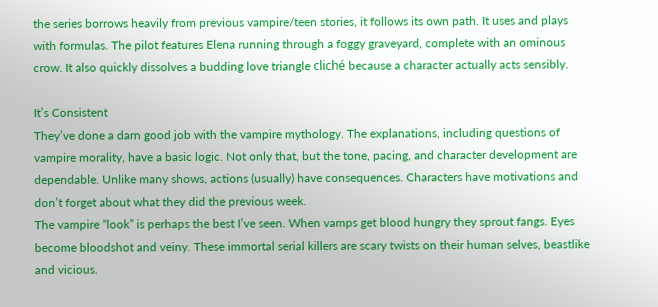the series borrows heavily from previous vampire/teen stories, it follows its own path. It uses and plays with formulas. The pilot features Elena running through a foggy graveyard, complete with an ominous crow. It also quickly dissolves a budding love triangle cliché because a character actually acts sensibly.

It’s Consistent
They’ve done a darn good job with the vampire mythology. The explanations, including questions of vampire morality, have a basic logic. Not only that, but the tone, pacing, and character development are dependable. Unlike many shows, actions (usually) have consequences. Characters have motivations and don’t forget about what they did the previous week.
The vampire “look” is perhaps the best I’ve seen. When vamps get blood hungry they sprout fangs. Eyes become bloodshot and veiny. These immortal serial killers are scary twists on their human selves, beastlike and vicious.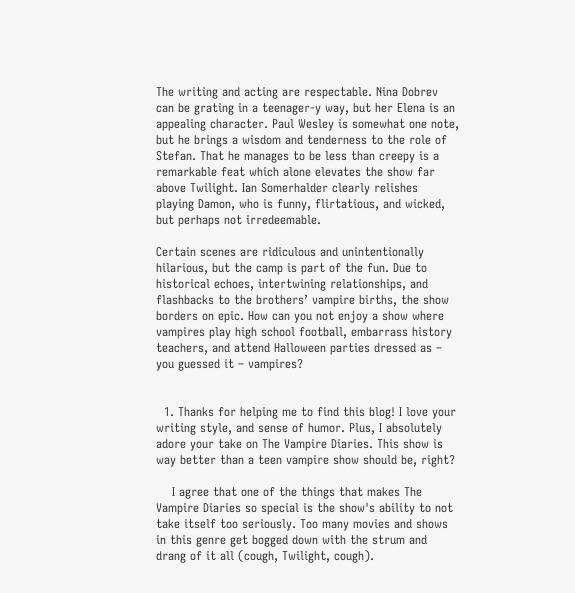The writing and acting are respectable. Nina Dobrev can be grating in a teenager-y way, but her Elena is an appealing character. Paul Wesley is somewhat one note, but he brings a wisdom and tenderness to the role of Stefan. That he manages to be less than creepy is a remarkable feat which alone elevates the show far above Twilight. Ian Somerhalder clearly relishes playing Damon, who is funny, flirtatious, and wicked, but perhaps not irredeemable.

Certain scenes are ridiculous and unintentionally hilarious, but the camp is part of the fun. Due to historical echoes, intertwining relationships, and flashbacks to the brothers’ vampire births, the show borders on epic. How can you not enjoy a show where vampires play high school football, embarrass history teachers, and attend Halloween parties dressed as – you guessed it – vampires?


  1. Thanks for helping me to find this blog! I love your writing style, and sense of humor. Plus, I absolutely adore your take on The Vampire Diaries. This show is way better than a teen vampire show should be, right?

    I agree that one of the things that makes The Vampire Diaries so special is the show's ability to not take itself too seriously. Too many movies and shows in this genre get bogged down with the strum and drang of it all (cough, Twilight, cough).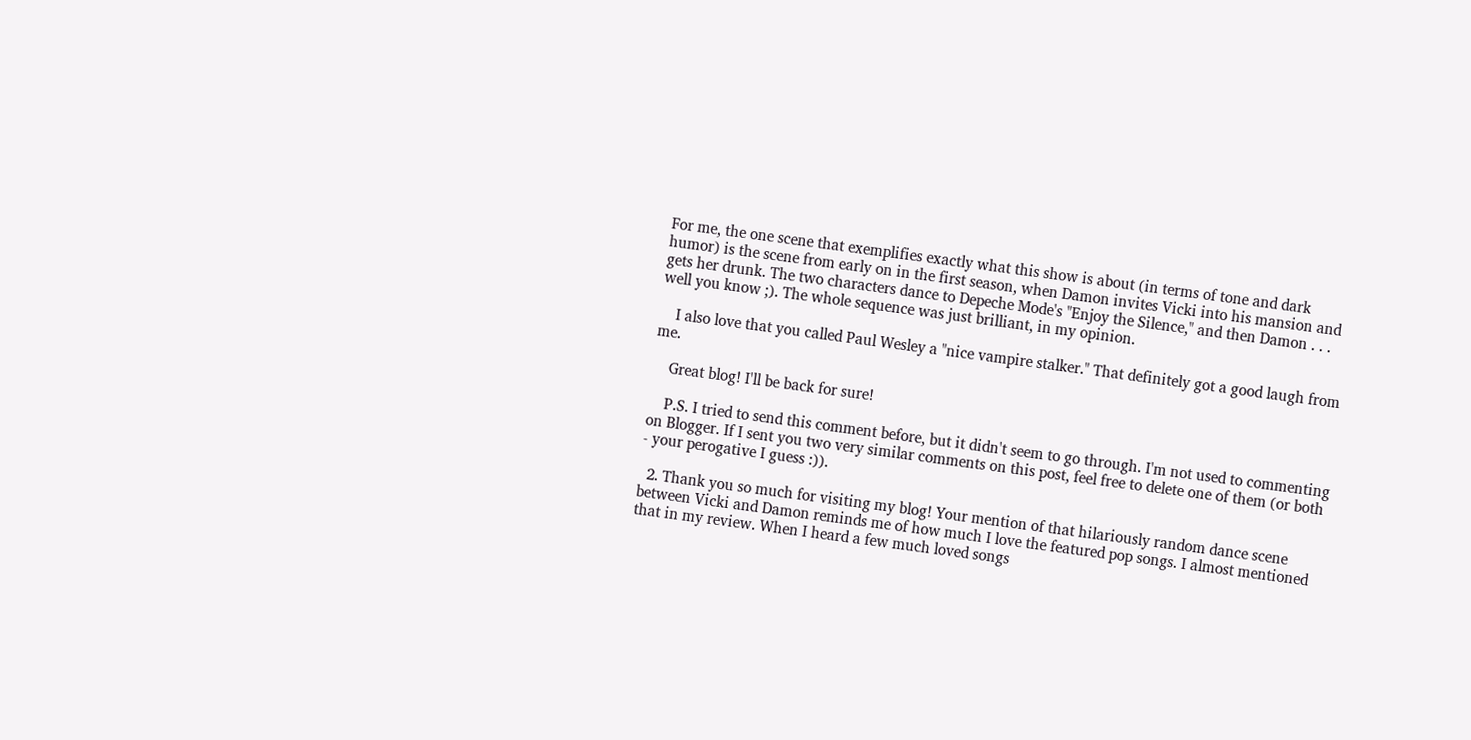For me, the one scene that exemplifies exactly what this show is about (in terms of tone and dark humor) is the scene from early on in the first season, when Damon invites Vicki into his mansion and gets her drunk. The two characters dance to Depeche Mode's "Enjoy the Silence," and then Damon . . . well you know ;). The whole sequence was just brilliant, in my opinion.

    I also love that you called Paul Wesley a "nice vampire stalker." That definitely got a good laugh from me.

    Great blog! I'll be back for sure!

    P.S. I tried to send this comment before, but it didn't seem to go through. I'm not used to commenting on Blogger. If I sent you two very similar comments on this post, feel free to delete one of them (or both - your perogative I guess :)).

  2. Thank you so much for visiting my blog! Your mention of that hilariously random dance scene between Vicki and Damon reminds me of how much I love the featured pop songs. I almost mentioned that in my review. When I heard a few much loved songs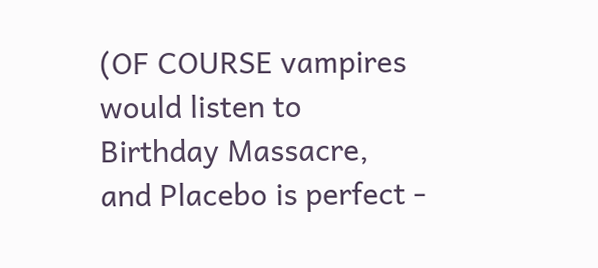(OF COURSE vampires would listen to Birthday Massacre, and Placebo is perfect -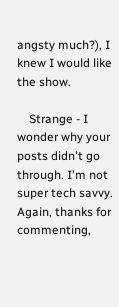angsty much?), I knew I would like the show.

    Strange - I wonder why your posts didn't go through. I'm not super tech savvy. Again, thanks for commenting,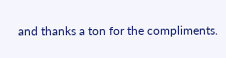and thanks a ton for the compliments.